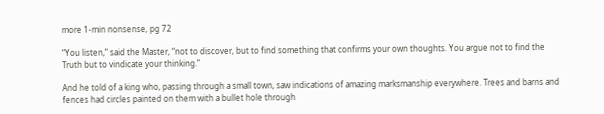more 1-min nonsense, pg 72

“You listen,” said the Master, “not to discover, but to find something that confirms your own thoughts. You argue not to find the Truth but to vindicate your thinking.”

And he told of a king who, passing through a small town, saw indications of amazing marksmanship everywhere. Trees and barns and fences had circles painted on them with a bullet hole through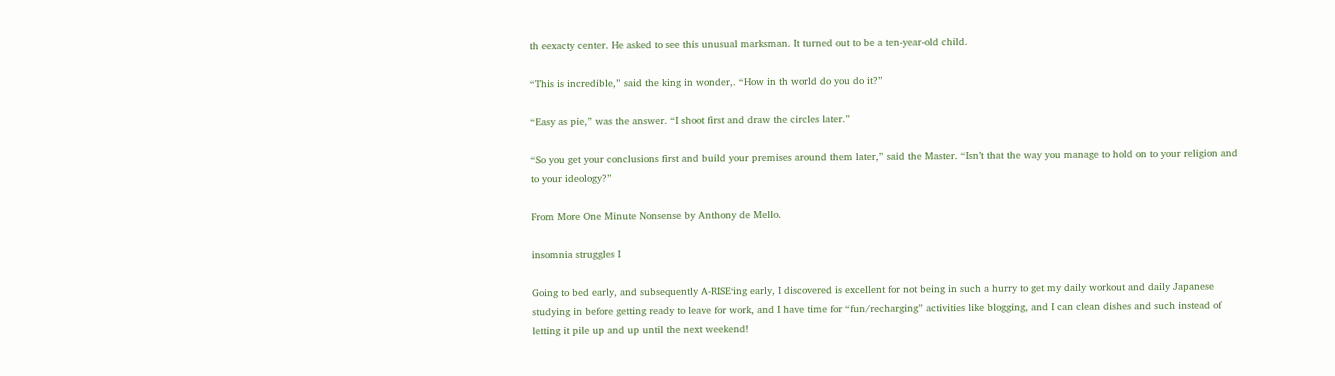th eexacty center. He asked to see this unusual marksman. It turned out to be a ten-year-old child.

“This is incredible,” said the king in wonder,. “How in th world do you do it?”

“Easy as pie,” was the answer. “I shoot first and draw the circles later.”

“So you get your conclusions first and build your premises around them later,” said the Master. “Isn’t that the way you manage to hold on to your religion and to your ideology?”

From More One Minute Nonsense by Anthony de Mello.

insomnia struggles I

Going to bed early, and subsequently A-RISE‘ing early, I discovered is excellent for not being in such a hurry to get my daily workout and daily Japanese studying in before getting ready to leave for work, and I have time for “fun/recharging” activities like blogging, and I can clean dishes and such instead of letting it pile up and up until the next weekend!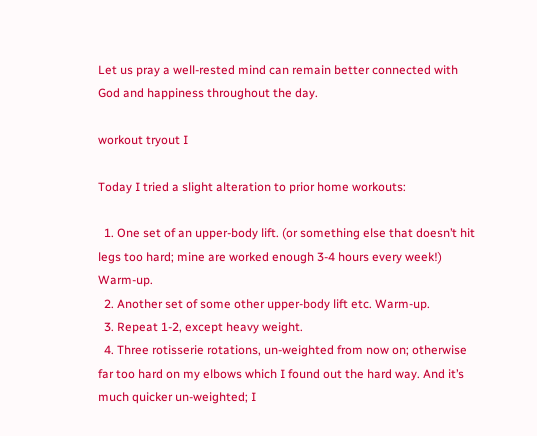Let us pray a well-rested mind can remain better connected with God and happiness throughout the day.

workout tryout I

Today I tried a slight alteration to prior home workouts:

  1. One set of an upper-body lift. (or something else that doesn’t hit legs too hard; mine are worked enough 3-4 hours every week!) Warm-up.
  2. Another set of some other upper-body lift etc. Warm-up.
  3. Repeat 1-2, except heavy weight.
  4. Three rotisserie rotations, un-weighted from now on; otherwise far too hard on my elbows which I found out the hard way. And it’s much quicker un-weighted; I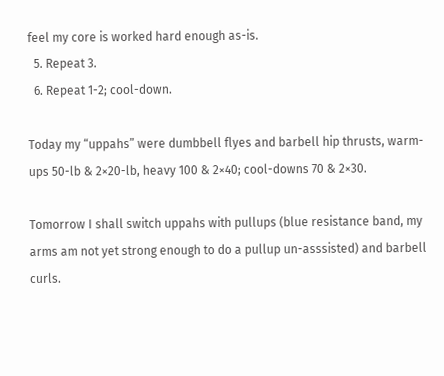feel my core is worked hard enough as-is.
  5. Repeat 3.
  6. Repeat 1-2; cool-down.

Today my “uppahs” were dumbbell flyes and barbell hip thrusts, warm-ups 50-lb & 2×20-lb, heavy 100 & 2×40; cool-downs 70 & 2×30.

Tomorrow I shall switch uppahs with pullups (blue resistance band, my arms am not yet strong enough to do a pullup un-asssisted) and barbell curls.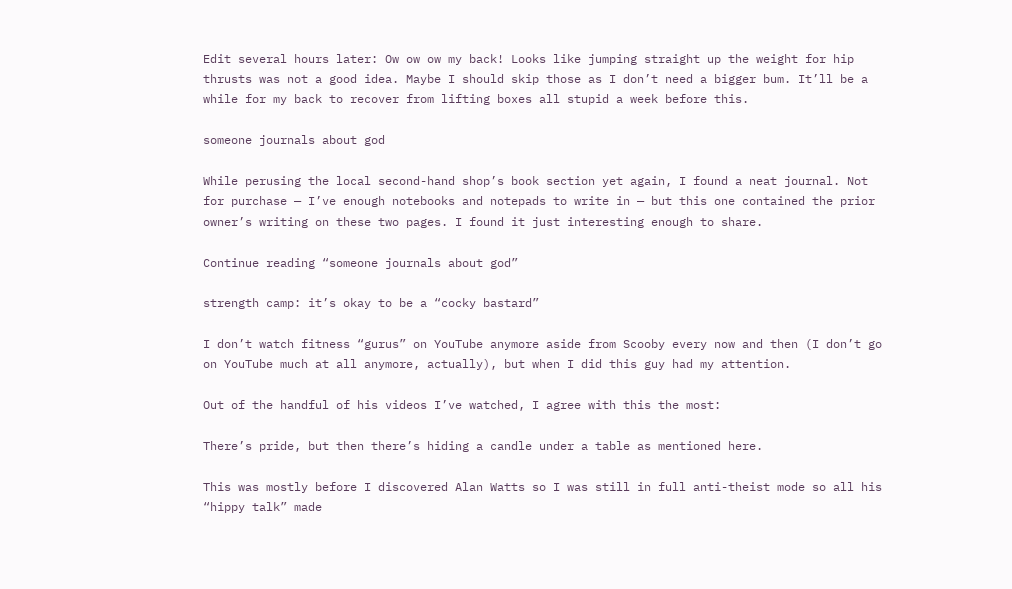Edit several hours later: Ow ow ow my back! Looks like jumping straight up the weight for hip thrusts was not a good idea. Maybe I should skip those as I don’t need a bigger bum. It’ll be a while for my back to recover from lifting boxes all stupid a week before this.

someone journals about god

While perusing the local second-hand shop’s book section yet again, I found a neat journal. Not for purchase — I’ve enough notebooks and notepads to write in — but this one contained the prior owner’s writing on these two pages. I found it just interesting enough to share.

Continue reading “someone journals about god”

strength camp: it’s okay to be a “cocky bastard”

I don’t watch fitness “gurus” on YouTube anymore aside from Scooby every now and then (I don’t go on YouTube much at all anymore, actually), but when I did this guy had my attention.

Out of the handful of his videos I’ve watched, I agree with this the most:

There’s pride, but then there’s hiding a candle under a table as mentioned here.

This was mostly before I discovered Alan Watts so I was still in full anti-theist mode so all his “hippy talk” made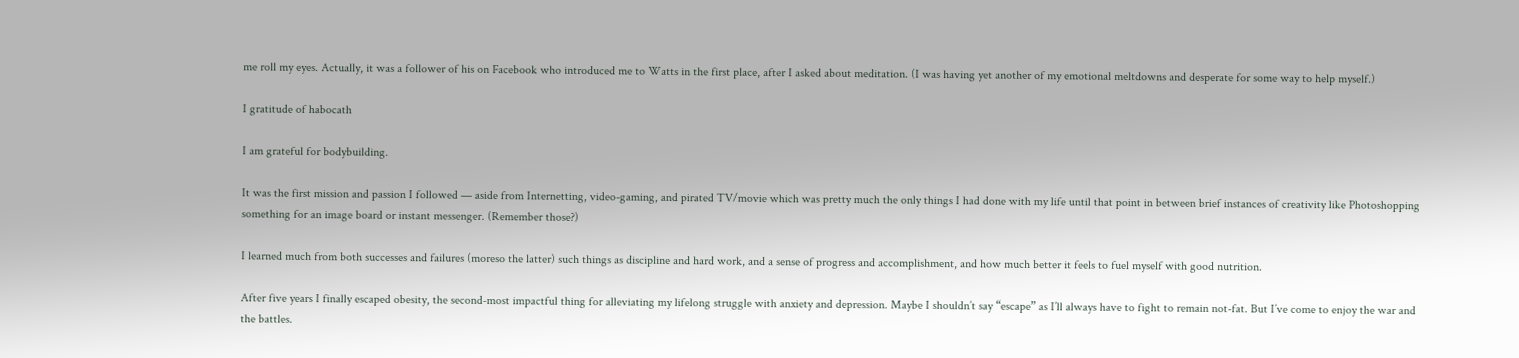me roll my eyes. Actually, it was a follower of his on Facebook who introduced me to Watts in the first place, after I asked about meditation. (I was having yet another of my emotional meltdowns and desperate for some way to help myself.)

I gratitude of habocath

I am grateful for bodybuilding.

It was the first mission and passion I followed — aside from Internetting, video-gaming, and pirated TV/movie which was pretty much the only things I had done with my life until that point in between brief instances of creativity like Photoshopping something for an image board or instant messenger. (Remember those?)

I learned much from both successes and failures (moreso the latter) such things as discipline and hard work, and a sense of progress and accomplishment, and how much better it feels to fuel myself with good nutrition.

After five years I finally escaped obesity, the second-most impactful thing for alleviating my lifelong struggle with anxiety and depression. Maybe I shouldn’t say “escape” as I’ll always have to fight to remain not-fat. But I’ve come to enjoy the war and the battles.